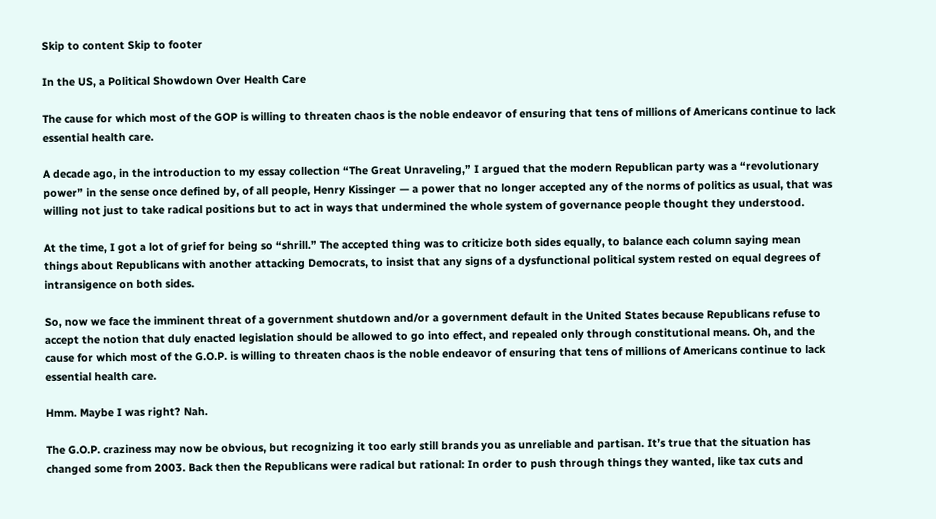Skip to content Skip to footer

In the US, a Political Showdown Over Health Care

The cause for which most of the GOP is willing to threaten chaos is the noble endeavor of ensuring that tens of millions of Americans continue to lack essential health care.

A decade ago, in the introduction to my essay collection “The Great Unraveling,” I argued that the modern Republican party was a “revolutionary power” in the sense once defined by, of all people, Henry Kissinger — a power that no longer accepted any of the norms of politics as usual, that was willing not just to take radical positions but to act in ways that undermined the whole system of governance people thought they understood.

At the time, I got a lot of grief for being so “shrill.” The accepted thing was to criticize both sides equally, to balance each column saying mean things about Republicans with another attacking Democrats, to insist that any signs of a dysfunctional political system rested on equal degrees of intransigence on both sides.

So, now we face the imminent threat of a government shutdown and/or a government default in the United States because Republicans refuse to accept the notion that duly enacted legislation should be allowed to go into effect, and repealed only through constitutional means. Oh, and the cause for which most of the G.O.P. is willing to threaten chaos is the noble endeavor of ensuring that tens of millions of Americans continue to lack essential health care.

Hmm. Maybe I was right? Nah.

The G.O.P. craziness may now be obvious, but recognizing it too early still brands you as unreliable and partisan. It’s true that the situation has changed some from 2003. Back then the Republicans were radical but rational: In order to push through things they wanted, like tax cuts and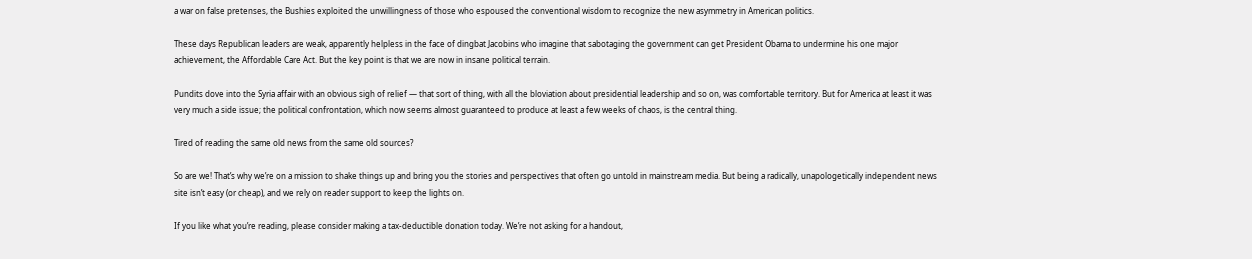a war on false pretenses, the Bushies exploited the unwillingness of those who espoused the conventional wisdom to recognize the new asymmetry in American politics.

These days Republican leaders are weak, apparently helpless in the face of dingbat Jacobins who imagine that sabotaging the government can get President Obama to undermine his one major achievement, the Affordable Care Act. But the key point is that we are now in insane political terrain.

Pundits dove into the Syria affair with an obvious sigh of relief — that sort of thing, with all the bloviation about presidential leadership and so on, was comfortable territory. But for America at least it was very much a side issue; the political confrontation, which now seems almost guaranteed to produce at least a few weeks of chaos, is the central thing.

Tired of reading the same old news from the same old sources?

So are we! That’s why we’re on a mission to shake things up and bring you the stories and perspectives that often go untold in mainstream media. But being a radically, unapologetically independent news site isn’t easy (or cheap), and we rely on reader support to keep the lights on.

If you like what you’re reading, please consider making a tax-deductible donation today. We’re not asking for a handout,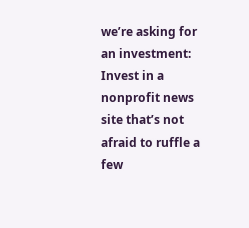we’re asking for an investment: Invest in a nonprofit news site that’s not afraid to ruffle a few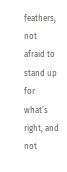feathers, not afraid to stand up for what’s right, and not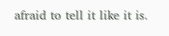afraid to tell it like it is.